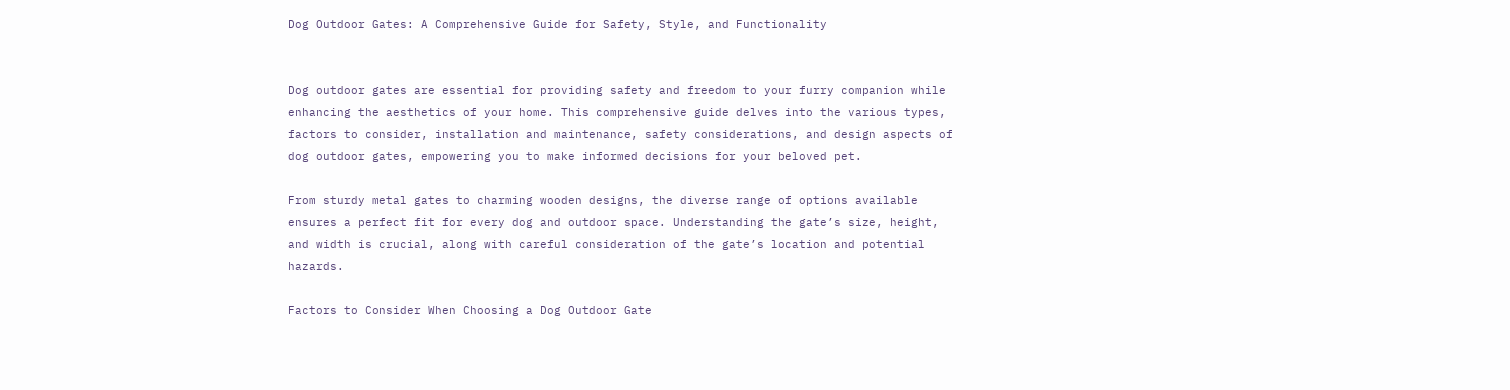Dog Outdoor Gates: A Comprehensive Guide for Safety, Style, and Functionality


Dog outdoor gates are essential for providing safety and freedom to your furry companion while enhancing the aesthetics of your home. This comprehensive guide delves into the various types, factors to consider, installation and maintenance, safety considerations, and design aspects of dog outdoor gates, empowering you to make informed decisions for your beloved pet.

From sturdy metal gates to charming wooden designs, the diverse range of options available ensures a perfect fit for every dog and outdoor space. Understanding the gate’s size, height, and width is crucial, along with careful consideration of the gate’s location and potential hazards.

Factors to Consider When Choosing a Dog Outdoor Gate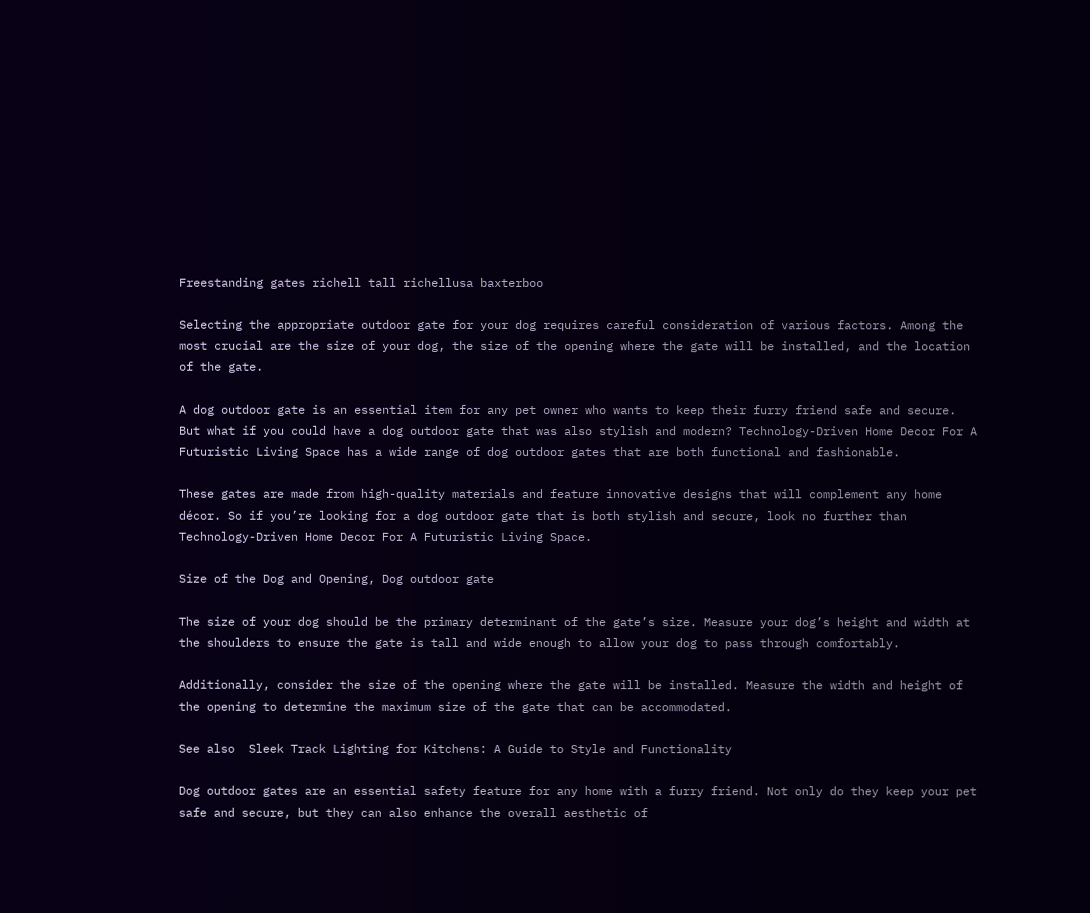Freestanding gates richell tall richellusa baxterboo

Selecting the appropriate outdoor gate for your dog requires careful consideration of various factors. Among the most crucial are the size of your dog, the size of the opening where the gate will be installed, and the location of the gate.

A dog outdoor gate is an essential item for any pet owner who wants to keep their furry friend safe and secure. But what if you could have a dog outdoor gate that was also stylish and modern? Technology-Driven Home Decor For A Futuristic Living Space has a wide range of dog outdoor gates that are both functional and fashionable.

These gates are made from high-quality materials and feature innovative designs that will complement any home décor. So if you’re looking for a dog outdoor gate that is both stylish and secure, look no further than Technology-Driven Home Decor For A Futuristic Living Space.

Size of the Dog and Opening, Dog outdoor gate

The size of your dog should be the primary determinant of the gate’s size. Measure your dog’s height and width at the shoulders to ensure the gate is tall and wide enough to allow your dog to pass through comfortably.

Additionally, consider the size of the opening where the gate will be installed. Measure the width and height of the opening to determine the maximum size of the gate that can be accommodated.

See also  Sleek Track Lighting for Kitchens: A Guide to Style and Functionality

Dog outdoor gates are an essential safety feature for any home with a furry friend. Not only do they keep your pet safe and secure, but they can also enhance the overall aesthetic of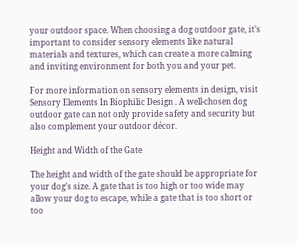your outdoor space. When choosing a dog outdoor gate, it’s important to consider sensory elements like natural materials and textures, which can create a more calming and inviting environment for both you and your pet.

For more information on sensory elements in design, visit Sensory Elements In Biophilic Design . A well-chosen dog outdoor gate can not only provide safety and security but also complement your outdoor décor.

Height and Width of the Gate

The height and width of the gate should be appropriate for your dog’s size. A gate that is too high or too wide may allow your dog to escape, while a gate that is too short or too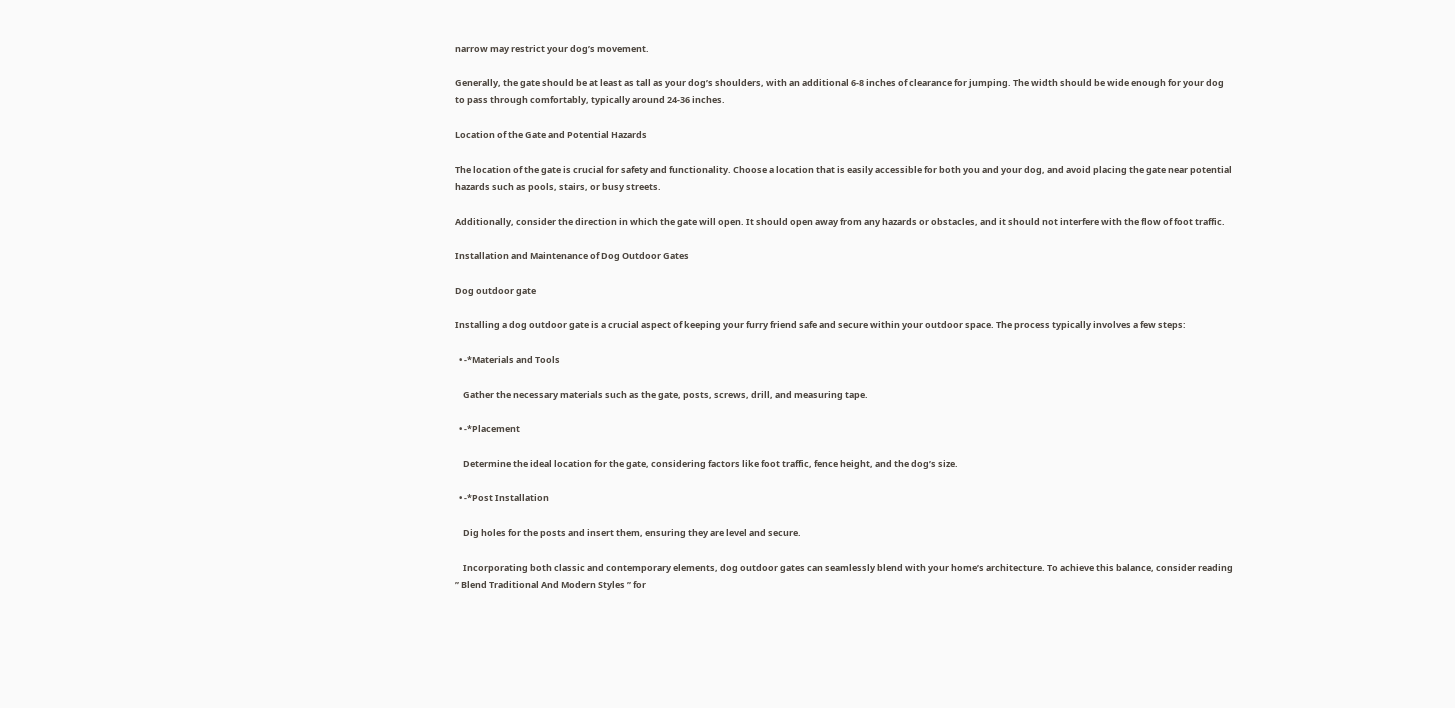narrow may restrict your dog’s movement.

Generally, the gate should be at least as tall as your dog’s shoulders, with an additional 6-8 inches of clearance for jumping. The width should be wide enough for your dog to pass through comfortably, typically around 24-36 inches.

Location of the Gate and Potential Hazards

The location of the gate is crucial for safety and functionality. Choose a location that is easily accessible for both you and your dog, and avoid placing the gate near potential hazards such as pools, stairs, or busy streets.

Additionally, consider the direction in which the gate will open. It should open away from any hazards or obstacles, and it should not interfere with the flow of foot traffic.

Installation and Maintenance of Dog Outdoor Gates

Dog outdoor gate

Installing a dog outdoor gate is a crucial aspect of keeping your furry friend safe and secure within your outdoor space. The process typically involves a few steps:

  • -*Materials and Tools

    Gather the necessary materials such as the gate, posts, screws, drill, and measuring tape.

  • -*Placement

    Determine the ideal location for the gate, considering factors like foot traffic, fence height, and the dog’s size.

  • -*Post Installation

    Dig holes for the posts and insert them, ensuring they are level and secure.

    Incorporating both classic and contemporary elements, dog outdoor gates can seamlessly blend with your home’s architecture. To achieve this balance, consider reading ” Blend Traditional And Modern Styles ” for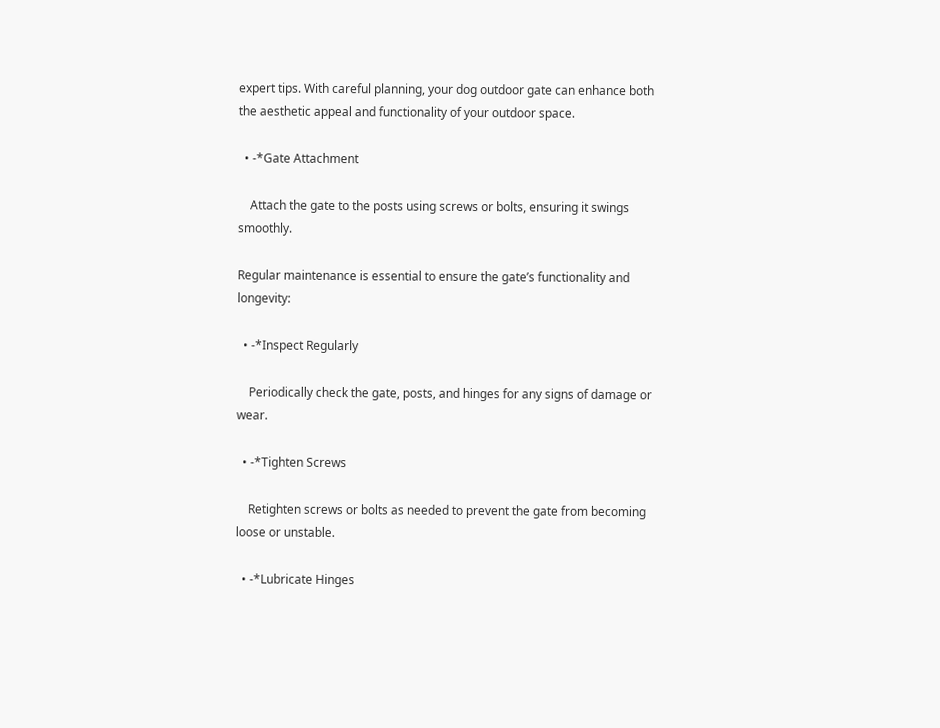expert tips. With careful planning, your dog outdoor gate can enhance both the aesthetic appeal and functionality of your outdoor space.

  • -*Gate Attachment

    Attach the gate to the posts using screws or bolts, ensuring it swings smoothly.

Regular maintenance is essential to ensure the gate’s functionality and longevity:

  • -*Inspect Regularly

    Periodically check the gate, posts, and hinges for any signs of damage or wear.

  • -*Tighten Screws

    Retighten screws or bolts as needed to prevent the gate from becoming loose or unstable.

  • -*Lubricate Hinges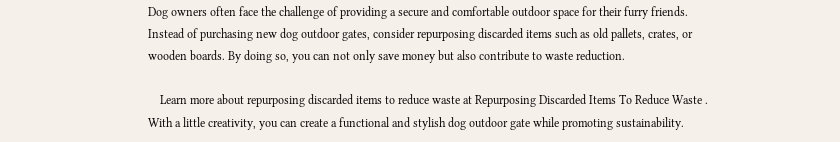Dog owners often face the challenge of providing a secure and comfortable outdoor space for their furry friends. Instead of purchasing new dog outdoor gates, consider repurposing discarded items such as old pallets, crates, or wooden boards. By doing so, you can not only save money but also contribute to waste reduction.

    Learn more about repurposing discarded items to reduce waste at Repurposing Discarded Items To Reduce Waste . With a little creativity, you can create a functional and stylish dog outdoor gate while promoting sustainability.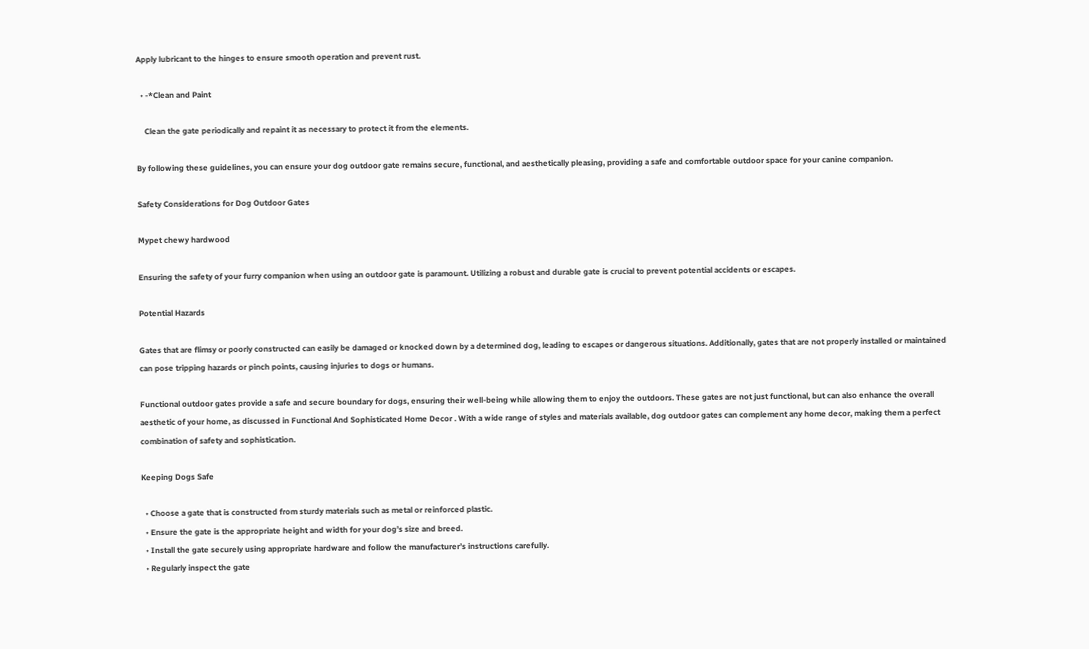Apply lubricant to the hinges to ensure smooth operation and prevent rust.

  • -*Clean and Paint

    Clean the gate periodically and repaint it as necessary to protect it from the elements.

By following these guidelines, you can ensure your dog outdoor gate remains secure, functional, and aesthetically pleasing, providing a safe and comfortable outdoor space for your canine companion.

Safety Considerations for Dog Outdoor Gates

Mypet chewy hardwood

Ensuring the safety of your furry companion when using an outdoor gate is paramount. Utilizing a robust and durable gate is crucial to prevent potential accidents or escapes.

Potential Hazards

Gates that are flimsy or poorly constructed can easily be damaged or knocked down by a determined dog, leading to escapes or dangerous situations. Additionally, gates that are not properly installed or maintained can pose tripping hazards or pinch points, causing injuries to dogs or humans.

Functional outdoor gates provide a safe and secure boundary for dogs, ensuring their well-being while allowing them to enjoy the outdoors. These gates are not just functional, but can also enhance the overall aesthetic of your home, as discussed in Functional And Sophisticated Home Decor . With a wide range of styles and materials available, dog outdoor gates can complement any home decor, making them a perfect combination of safety and sophistication.

Keeping Dogs Safe

  • Choose a gate that is constructed from sturdy materials such as metal or reinforced plastic.
  • Ensure the gate is the appropriate height and width for your dog’s size and breed.
  • Install the gate securely using appropriate hardware and follow the manufacturer’s instructions carefully.
  • Regularly inspect the gate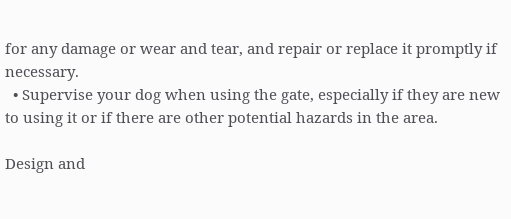for any damage or wear and tear, and repair or replace it promptly if necessary.
  • Supervise your dog when using the gate, especially if they are new to using it or if there are other potential hazards in the area.

Design and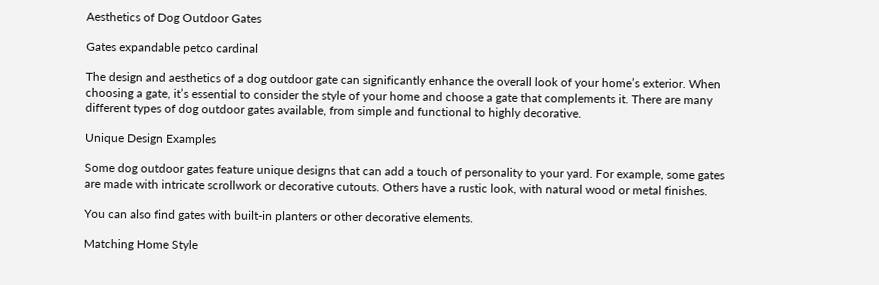Aesthetics of Dog Outdoor Gates

Gates expandable petco cardinal

The design and aesthetics of a dog outdoor gate can significantly enhance the overall look of your home’s exterior. When choosing a gate, it’s essential to consider the style of your home and choose a gate that complements it. There are many different types of dog outdoor gates available, from simple and functional to highly decorative.

Unique Design Examples

Some dog outdoor gates feature unique designs that can add a touch of personality to your yard. For example, some gates are made with intricate scrollwork or decorative cutouts. Others have a rustic look, with natural wood or metal finishes.

You can also find gates with built-in planters or other decorative elements.

Matching Home Style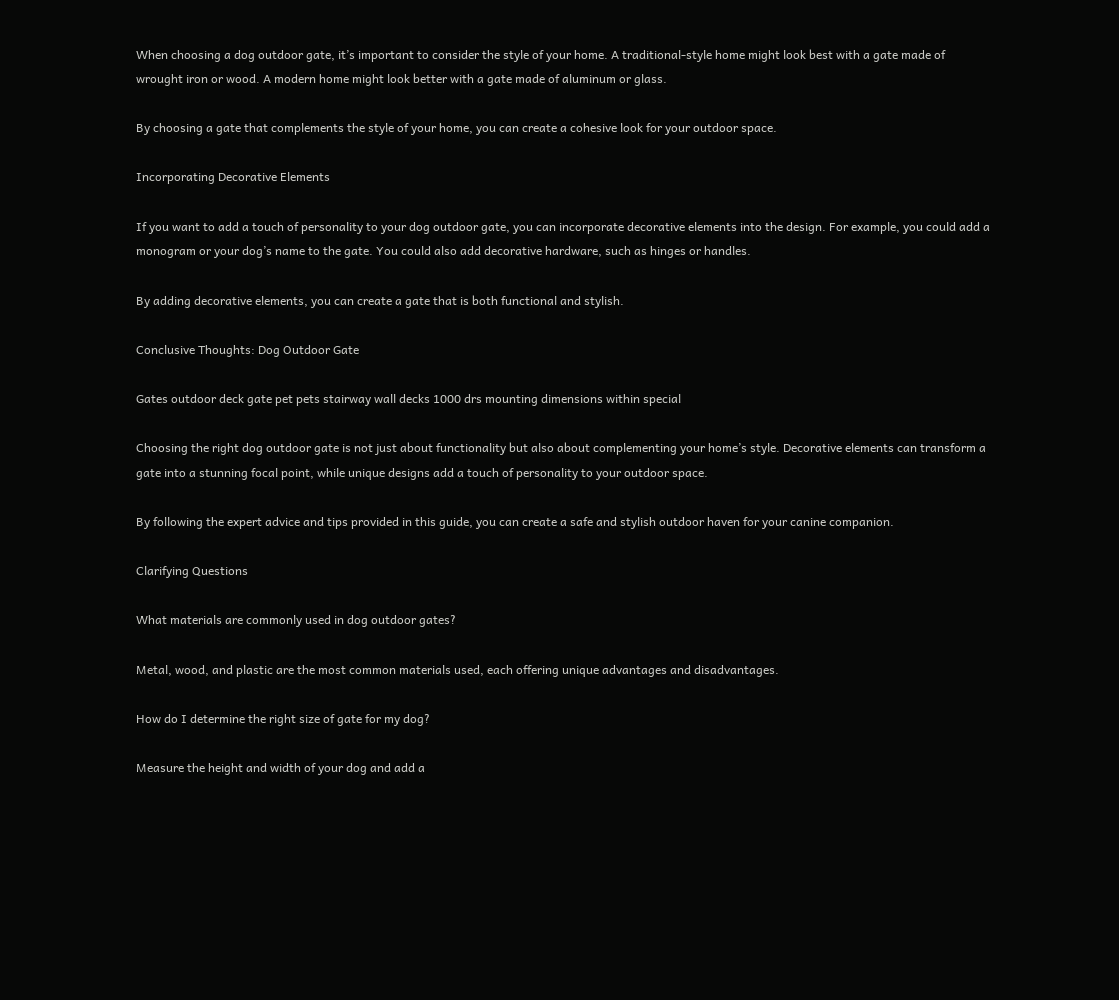When choosing a dog outdoor gate, it’s important to consider the style of your home. A traditional-style home might look best with a gate made of wrought iron or wood. A modern home might look better with a gate made of aluminum or glass.

By choosing a gate that complements the style of your home, you can create a cohesive look for your outdoor space.

Incorporating Decorative Elements

If you want to add a touch of personality to your dog outdoor gate, you can incorporate decorative elements into the design. For example, you could add a monogram or your dog’s name to the gate. You could also add decorative hardware, such as hinges or handles.

By adding decorative elements, you can create a gate that is both functional and stylish.

Conclusive Thoughts: Dog Outdoor Gate

Gates outdoor deck gate pet pets stairway wall decks 1000 drs mounting dimensions within special

Choosing the right dog outdoor gate is not just about functionality but also about complementing your home’s style. Decorative elements can transform a gate into a stunning focal point, while unique designs add a touch of personality to your outdoor space.

By following the expert advice and tips provided in this guide, you can create a safe and stylish outdoor haven for your canine companion.

Clarifying Questions

What materials are commonly used in dog outdoor gates?

Metal, wood, and plastic are the most common materials used, each offering unique advantages and disadvantages.

How do I determine the right size of gate for my dog?

Measure the height and width of your dog and add a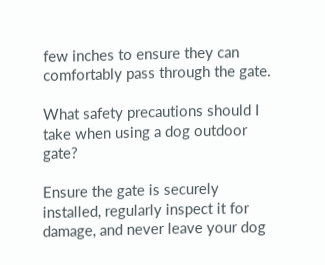few inches to ensure they can comfortably pass through the gate.

What safety precautions should I take when using a dog outdoor gate?

Ensure the gate is securely installed, regularly inspect it for damage, and never leave your dog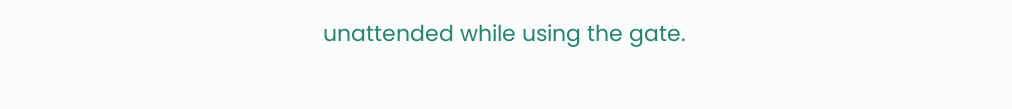unattended while using the gate.